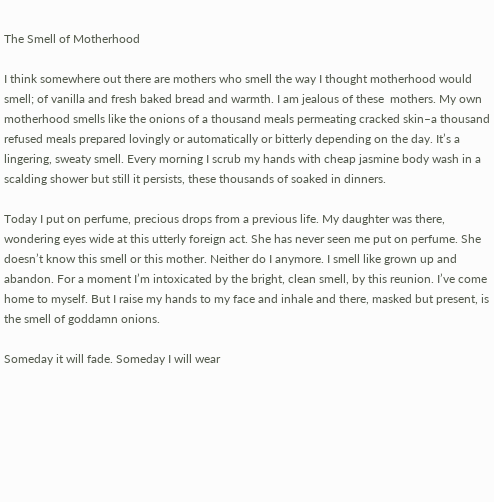The Smell of Motherhood

I think somewhere out there are mothers who smell the way I thought motherhood would smell; of vanilla and fresh baked bread and warmth. I am jealous of these  mothers. My own motherhood smells like the onions of a thousand meals permeating cracked skin–a thousand refused meals prepared lovingly or automatically or bitterly depending on the day. It’s a lingering, sweaty smell. Every morning I scrub my hands with cheap jasmine body wash in a scalding shower but still it persists, these thousands of soaked in dinners.

Today I put on perfume, precious drops from a previous life. My daughter was there, wondering eyes wide at this utterly foreign act. She has never seen me put on perfume. She doesn’t know this smell or this mother. Neither do I anymore. I smell like grown up and abandon. For a moment I’m intoxicated by the bright, clean smell, by this reunion. I’ve come home to myself. But I raise my hands to my face and inhale and there, masked but present, is the smell of goddamn onions.

Someday it will fade. Someday I will wear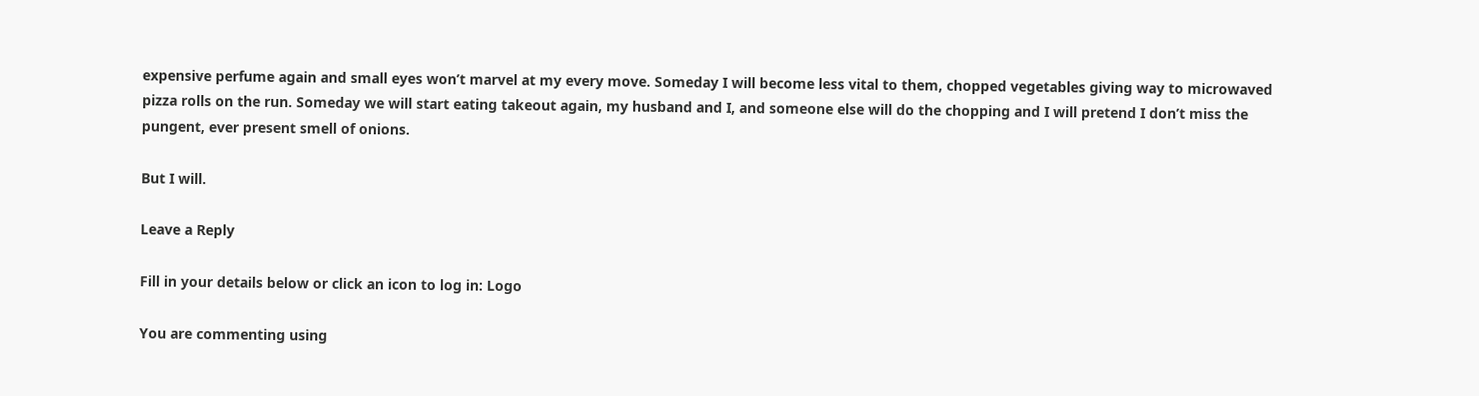expensive perfume again and small eyes won’t marvel at my every move. Someday I will become less vital to them, chopped vegetables giving way to microwaved pizza rolls on the run. Someday we will start eating takeout again, my husband and I, and someone else will do the chopping and I will pretend I don’t miss the pungent, ever present smell of onions.

But I will.

Leave a Reply

Fill in your details below or click an icon to log in: Logo

You are commenting using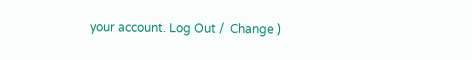your account. Log Out /  Change )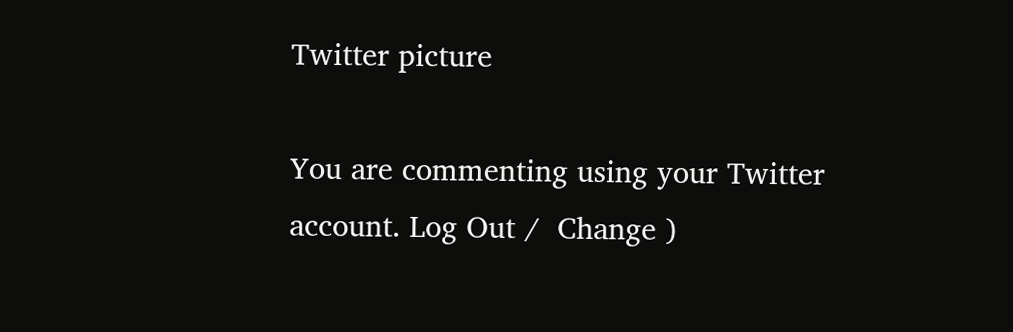Twitter picture

You are commenting using your Twitter account. Log Out /  Change )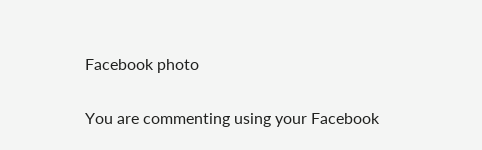Facebook photo

You are commenting using your Facebook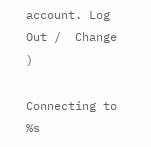account. Log Out /  Change )

Connecting to %s